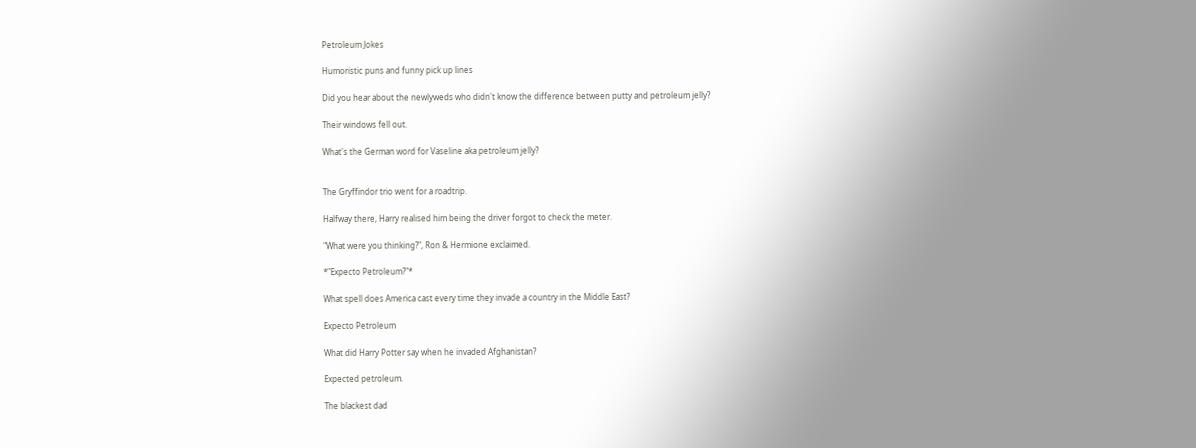Petroleum Jokes

Humoristic puns and funny pick up lines

Did you hear about the newlyweds who didn't know the difference between putty and petroleum jelly?

Their windows fell out.

What's the German word for Vaseline aka petroleum jelly?


The Gryffindor trio went for a roadtrip.

Halfway there, Harry realised him being the driver forgot to check the meter.

"What were you thinking?", Ron & Hermione exclaimed.

*"Expecto Petroleum?"*

What spell does America cast every time they invade a country in the Middle East?

Expecto Petroleum

What did Harry Potter say when he invaded Afghanistan?

Expected petroleum.

The blackest dad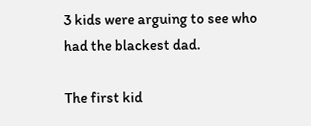3 kids were arguing to see who had the blackest dad.

The first kid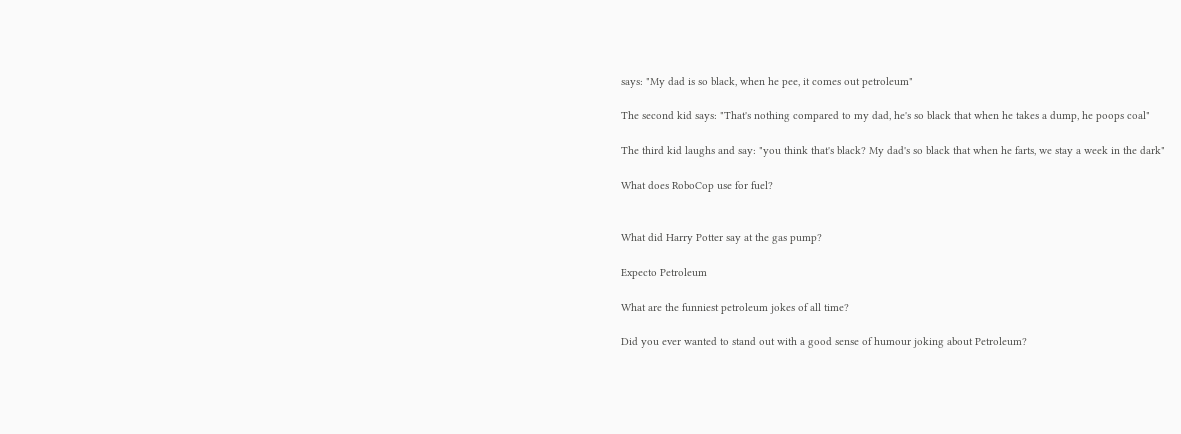says: "My dad is so black, when he pee, it comes out petroleum"

The second kid says: "That's nothing compared to my dad, he's so black that when he takes a dump, he poops coal"

The third kid laughs and say: "you think that's black? My dad's so black that when he farts, we stay a week in the dark"

What does RoboCop use for fuel?


What did Harry Potter say at the gas pump?

Expecto Petroleum

What are the funniest petroleum jokes of all time?

Did you ever wanted to stand out with a good sense of humour joking about Petroleum?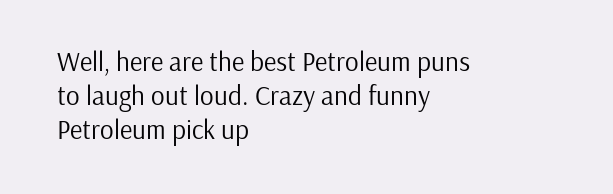Well, here are the best Petroleum puns to laugh out loud. Crazy and funny Petroleum pick up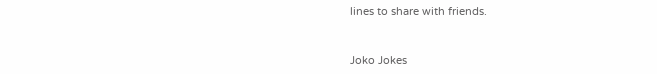lines to share with friends.


Joko Jokes